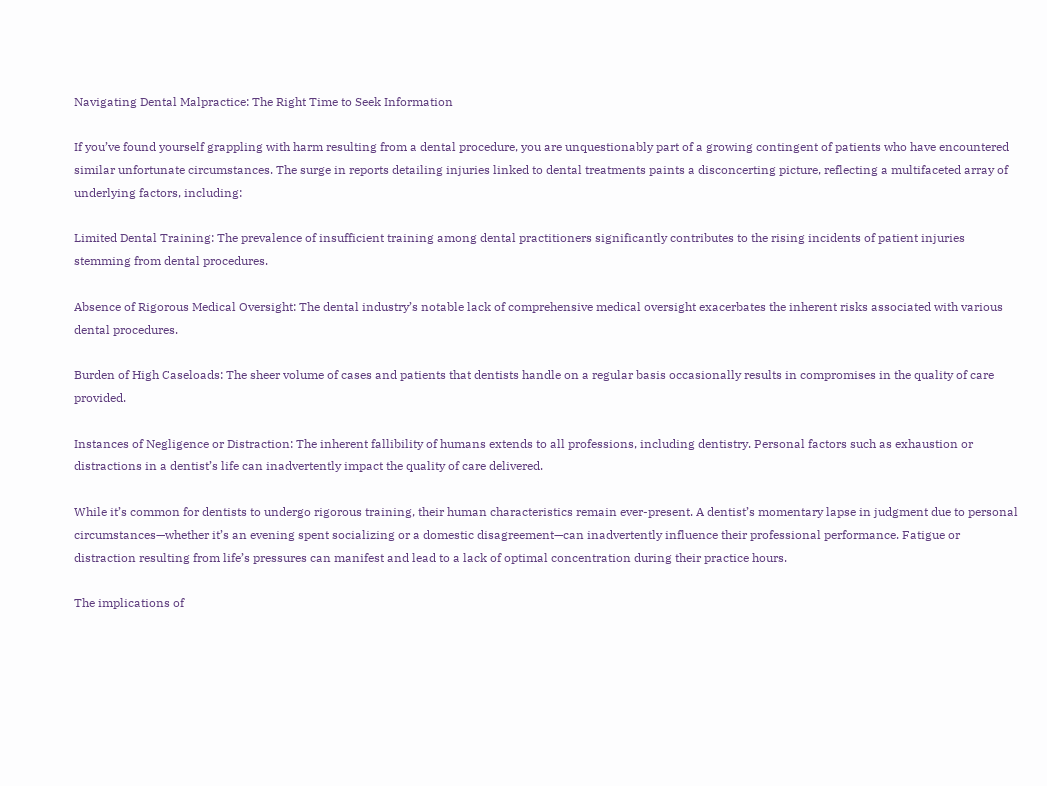Navigating Dental Malpractice: The Right Time to Seek Information

If you’ve found yourself grappling with harm resulting from a dental procedure, you are unquestionably part of a growing contingent of patients who have encountered similar unfortunate circumstances. The surge in reports detailing injuries linked to dental treatments paints a disconcerting picture, reflecting a multifaceted array of underlying factors, including:

Limited Dental Training: The prevalence of insufficient training among dental practitioners significantly contributes to the rising incidents of patient injuries stemming from dental procedures.

Absence of Rigorous Medical Oversight: The dental industry’s notable lack of comprehensive medical oversight exacerbates the inherent risks associated with various dental procedures.

Burden of High Caseloads: The sheer volume of cases and patients that dentists handle on a regular basis occasionally results in compromises in the quality of care provided.

Instances of Negligence or Distraction: The inherent fallibility of humans extends to all professions, including dentistry. Personal factors such as exhaustion or distractions in a dentist’s life can inadvertently impact the quality of care delivered.

While it’s common for dentists to undergo rigorous training, their human characteristics remain ever-present. A dentist’s momentary lapse in judgment due to personal circumstances—whether it’s an evening spent socializing or a domestic disagreement—can inadvertently influence their professional performance. Fatigue or distraction resulting from life’s pressures can manifest and lead to a lack of optimal concentration during their practice hours.

The implications of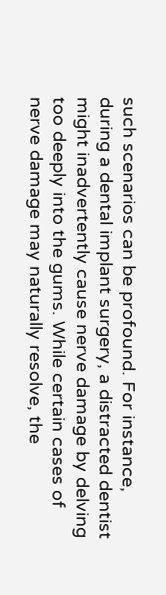such scenarios can be profound. For instance, during a dental implant surgery, a distracted dentist might inadvertently cause nerve damage by delving too deeply into the gums. While certain cases of nerve damage may naturally resolve, the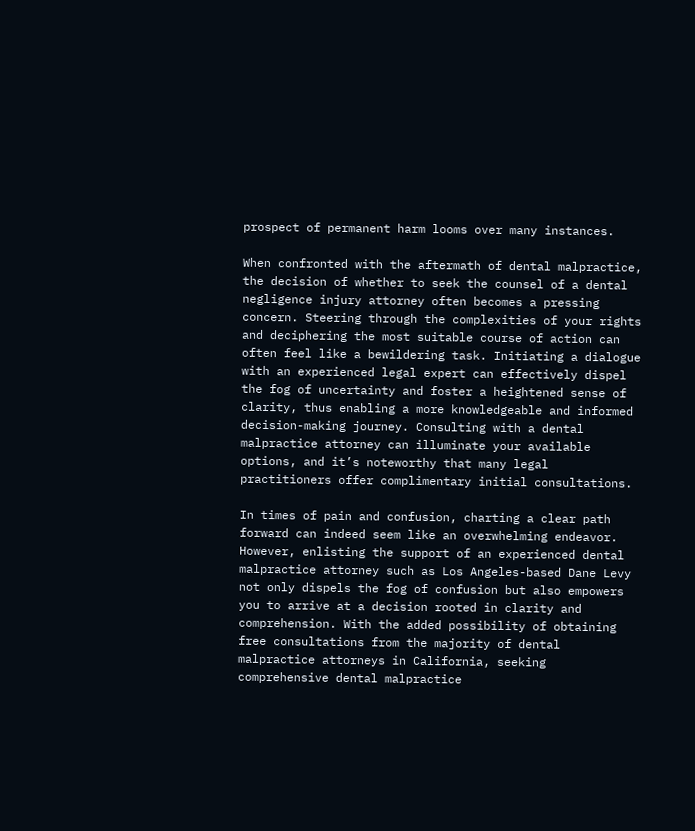prospect of permanent harm looms over many instances.

When confronted with the aftermath of dental malpractice, the decision of whether to seek the counsel of a dental negligence injury attorney often becomes a pressing concern. Steering through the complexities of your rights and deciphering the most suitable course of action can often feel like a bewildering task. Initiating a dialogue with an experienced legal expert can effectively dispel the fog of uncertainty and foster a heightened sense of clarity, thus enabling a more knowledgeable and informed decision-making journey. Consulting with a dental malpractice attorney can illuminate your available options, and it’s noteworthy that many legal practitioners offer complimentary initial consultations.

In times of pain and confusion, charting a clear path forward can indeed seem like an overwhelming endeavor. However, enlisting the support of an experienced dental malpractice attorney such as Los Angeles-based Dane Levy not only dispels the fog of confusion but also empowers you to arrive at a decision rooted in clarity and comprehension. With the added possibility of obtaining free consultations from the majority of dental malpractice attorneys in California, seeking comprehensive dental malpractice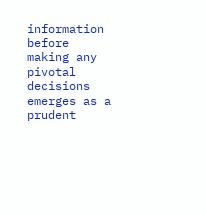information before making any pivotal decisions emerges as a prudent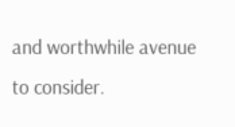and worthwhile avenue to consider.